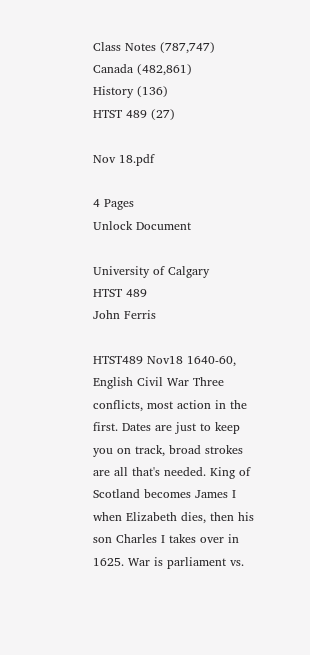Class Notes (787,747)
Canada (482,861)
History (136)
HTST 489 (27)

Nov 18.pdf

4 Pages
Unlock Document

University of Calgary
HTST 489
John Ferris

HTST489 Nov18 1640-60, English Civil War Three conflicts, most action in the first. Dates are just to keep you on track, broad strokes are all that's needed. King of Scotland becomes James I when Elizabeth dies, then his son Charles I takes over in 1625. War is parliament vs.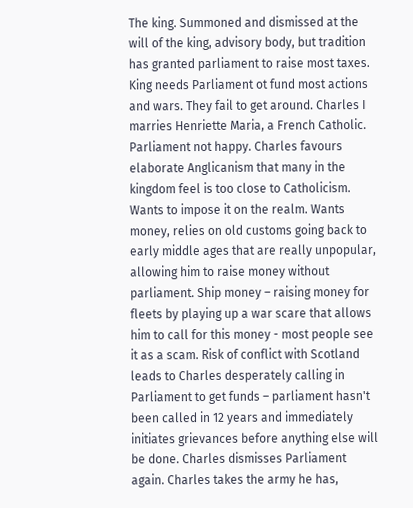The king. Summoned and dismissed at the will of the king, advisory body, but tradition has granted parliament to raise most taxes. King needs Parliament ot fund most actions and wars. They fail to get around. Charles I marries Henriette Maria, a French Catholic. Parliament not happy. Charles favours elaborate Anglicanism that many in the kingdom feel is too close to Catholicism. Wants to impose it on the realm. Wants money, relies on old customs going back to early middle ages that are really unpopular, allowing him to raise money without parliament. Ship money – raising money for fleets by playing up a war scare that allows him to call for this money - most people see it as a scam. Risk of conflict with Scotland leads to Charles desperately calling in Parliament to get funds – parliament hasn't been called in 12 years and immediately initiates grievances before anything else will be done. Charles dismisses Parliament again. Charles takes the army he has,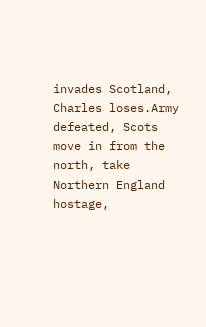invades Scotland, Charles loses.Army defeated, Scots move in from the north, take Northern England hostage,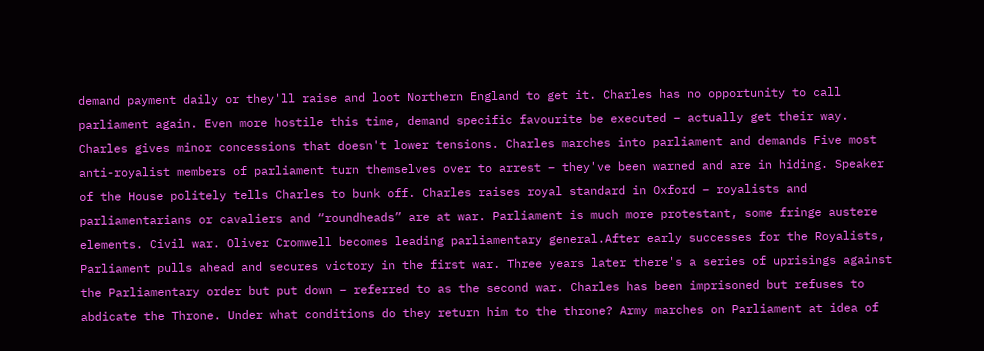demand payment daily or they'll raise and loot Northern England to get it. Charles has no opportunity to call parliament again. Even more hostile this time, demand specific favourite be executed – actually get their way. Charles gives minor concessions that doesn't lower tensions. Charles marches into parliament and demands Five most anti-royalist members of parliament turn themselves over to arrest – they've been warned and are in hiding. Speaker of the House politely tells Charles to bunk off. Charles raises royal standard in Oxford – royalists and parliamentarians or cavaliers and “roundheads” are at war. Parliament is much more protestant, some fringe austere elements. Civil war. Oliver Cromwell becomes leading parliamentary general.After early successes for the Royalists, Parliament pulls ahead and secures victory in the first war. Three years later there's a series of uprisings against the Parliamentary order but put down – referred to as the second war. Charles has been imprisoned but refuses to abdicate the Throne. Under what conditions do they return him to the throne? Army marches on Parliament at idea of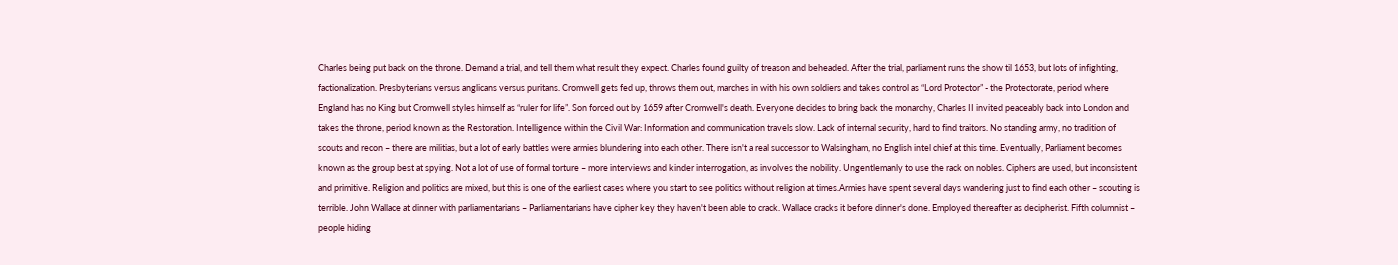Charles being put back on the throne. Demand a trial, and tell them what result they expect. Charles found guilty of treason and beheaded. After the trial, parliament runs the show til 1653, but lots of infighting, factionalization. Presbyterians versus anglicans versus puritans. Cromwell gets fed up, throws them out, marches in with his own soldiers and takes control as “Lord Protector” - the Protectorate, period where England has no King but Cromwell styles himself as “ruler for life”. Son forced out by 1659 after Cromwell's death. Everyone decides to bring back the monarchy, Charles II invited peaceably back into London and takes the throne, period known as the Restoration. Intelligence within the Civil War: Information and communication travels slow. Lack of internal security, hard to find traitors. No standing army, no tradition of scouts and recon – there are militias, but a lot of early battles were armies blundering into each other. There isn't a real successor to Walsingham, no English intel chief at this time. Eventually, Parliament becomes known as the group best at spying. Not a lot of use of formal torture – more interviews and kinder interrogation, as involves the nobility. Ungentlemanly to use the rack on nobles. Ciphers are used, but inconsistent and primitive. Religion and politics are mixed, but this is one of the earliest cases where you start to see politics without religion at times.Armies have spent several days wandering just to find each other – scouting is terrible. John Wallace at dinner with parliamentarians – Parliamentarians have cipher key they haven't been able to crack. Wallace cracks it before dinner's done. Employed thereafter as decipherist. Fifth columnist – people hiding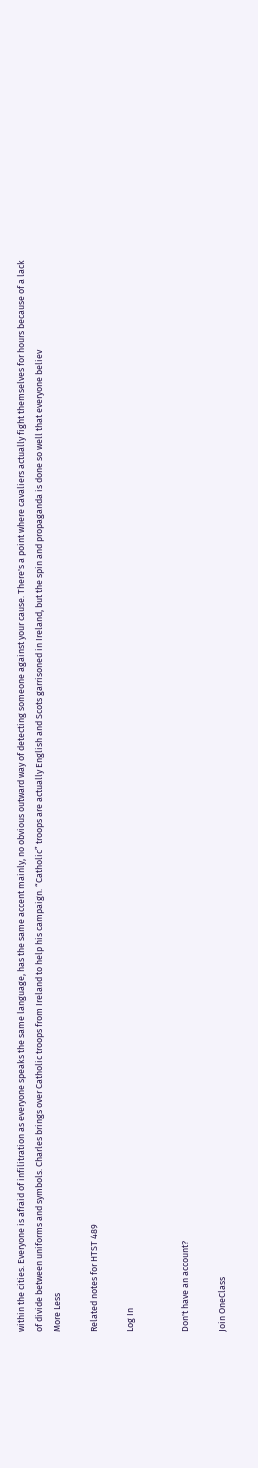within the cities. Everyone is afraid of infilitration as everyone speaks the same language, has the same accent mainly, no obvious outward way of detecting someone against your cause. There's a point where cavaliers actually fight themselves for hours because of a lack of divide between uniforms and symbols. Charles brings over Catholic troops from Ireland to help his campaign. “Catholic” troops are actually English and Scots garrisoned in Ireland, but the spin and propaganda is done so well that everyone believ
More Less

Related notes for HTST 489

Log In


Don't have an account?

Join OneClass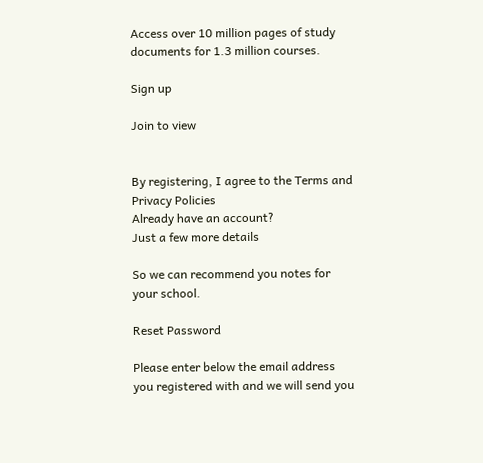Access over 10 million pages of study
documents for 1.3 million courses.

Sign up

Join to view


By registering, I agree to the Terms and Privacy Policies
Already have an account?
Just a few more details

So we can recommend you notes for your school.

Reset Password

Please enter below the email address you registered with and we will send you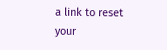a link to reset your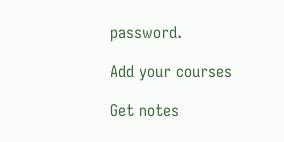password.

Add your courses

Get notes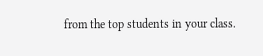from the top students in your class.